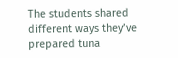The students shared different ways they’ve prepared tuna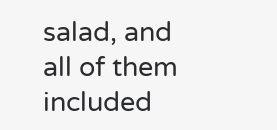salad, and all of them included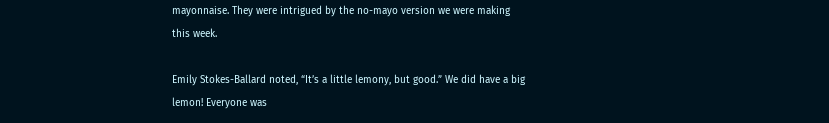mayonnaise. They were intrigued by the no-mayo version we were making this week.

Emily Stokes-Ballard noted, “It’s a little lemony, but good.” We did have a big lemon! Everyone was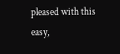pleased with this easy,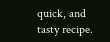quick, and tasty recipe.